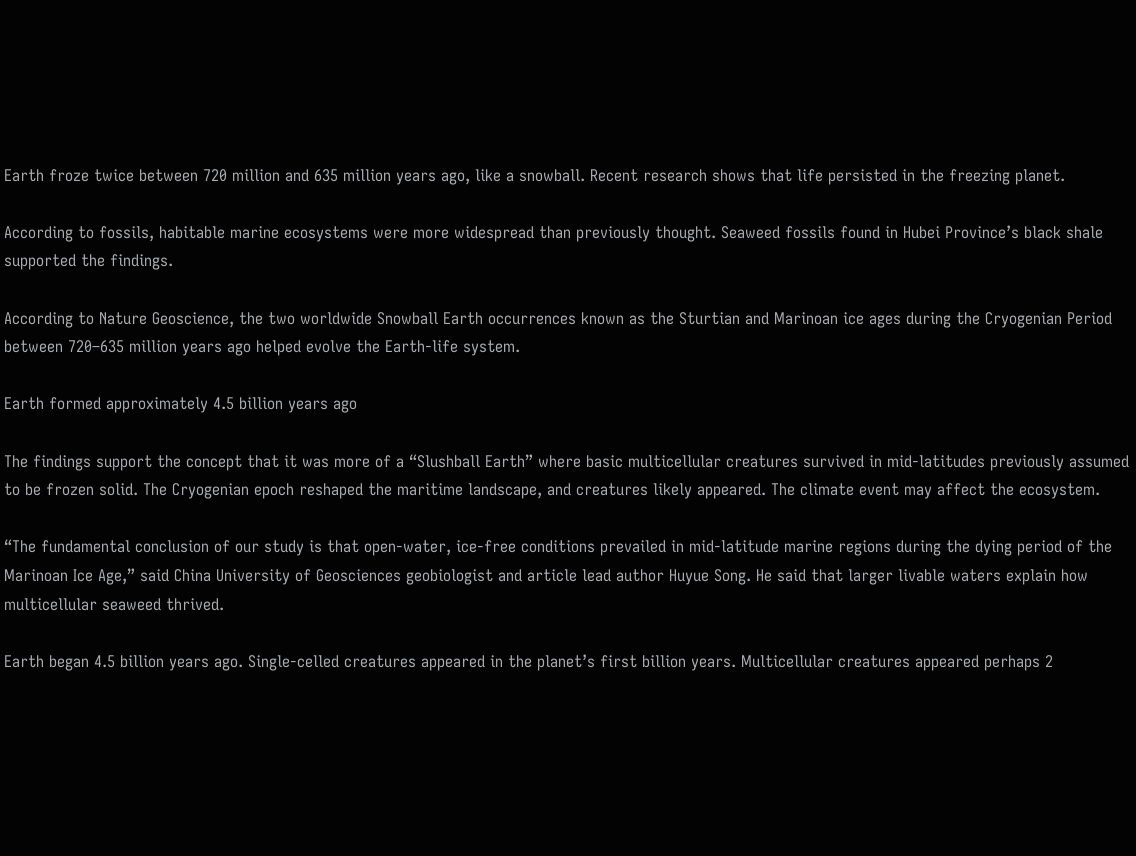Earth froze twice between 720 million and 635 million years ago, like a snowball. Recent research shows that life persisted in the freezing planet.

According to fossils, habitable marine ecosystems were more widespread than previously thought. Seaweed fossils found in Hubei Province’s black shale supported the findings.

According to Nature Geoscience, the two worldwide Snowball Earth occurrences known as the Sturtian and Marinoan ice ages during the Cryogenian Period between 720–635 million years ago helped evolve the Earth-life system.

Earth formed approximately 4.5 billion years ago

The findings support the concept that it was more of a “Slushball Earth” where basic multicellular creatures survived in mid-latitudes previously assumed to be frozen solid. The Cryogenian epoch reshaped the maritime landscape, and creatures likely appeared. The climate event may affect the ecosystem.

“The fundamental conclusion of our study is that open-water, ice-free conditions prevailed in mid-latitude marine regions during the dying period of the Marinoan Ice Age,” said China University of Geosciences geobiologist and article lead author Huyue Song. He said that larger livable waters explain how multicellular seaweed thrived.

Earth began 4.5 billion years ago. Single-celled creatures appeared in the planet’s first billion years. Multicellular creatures appeared perhaps 2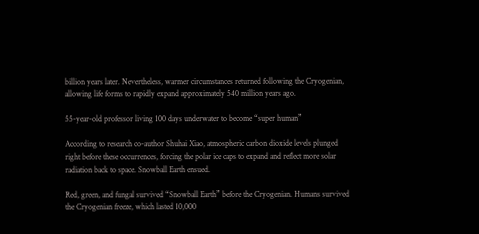billion years later. Nevertheless, warmer circumstances returned following the Cryogenian, allowing life forms to rapidly expand approximately 540 million years ago.

55-year-old professor living 100 days underwater to become “super human”

According to research co-author Shuhai Xiao, atmospheric carbon dioxide levels plunged right before these occurrences, forcing the polar ice caps to expand and reflect more solar radiation back to space. Snowball Earth ensued.

Red, green, and fungal survived “Snowball Earth” before the Cryogenian. Humans survived the Cryogenian freeze, which lasted 10,000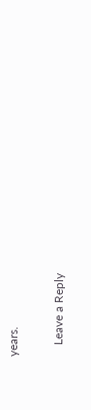years.

    Leave a Reply